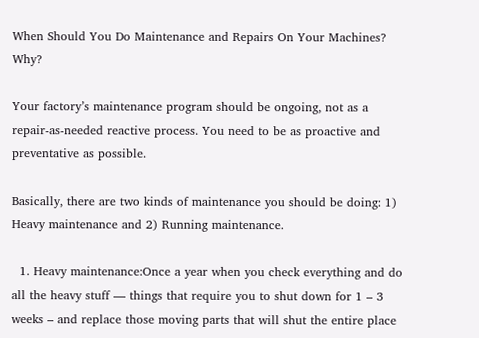When Should You Do Maintenance and Repairs On Your Machines? Why?

Your factory’s maintenance program should be ongoing, not as a repair-as-needed reactive process. You need to be as proactive and preventative as possible.

Basically, there are two kinds of maintenance you should be doing: 1) Heavy maintenance and 2) Running maintenance.

  1. Heavy maintenance:Once a year when you check everything and do all the heavy stuff — things that require you to shut down for 1 – 3 weeks – and replace those moving parts that will shut the entire place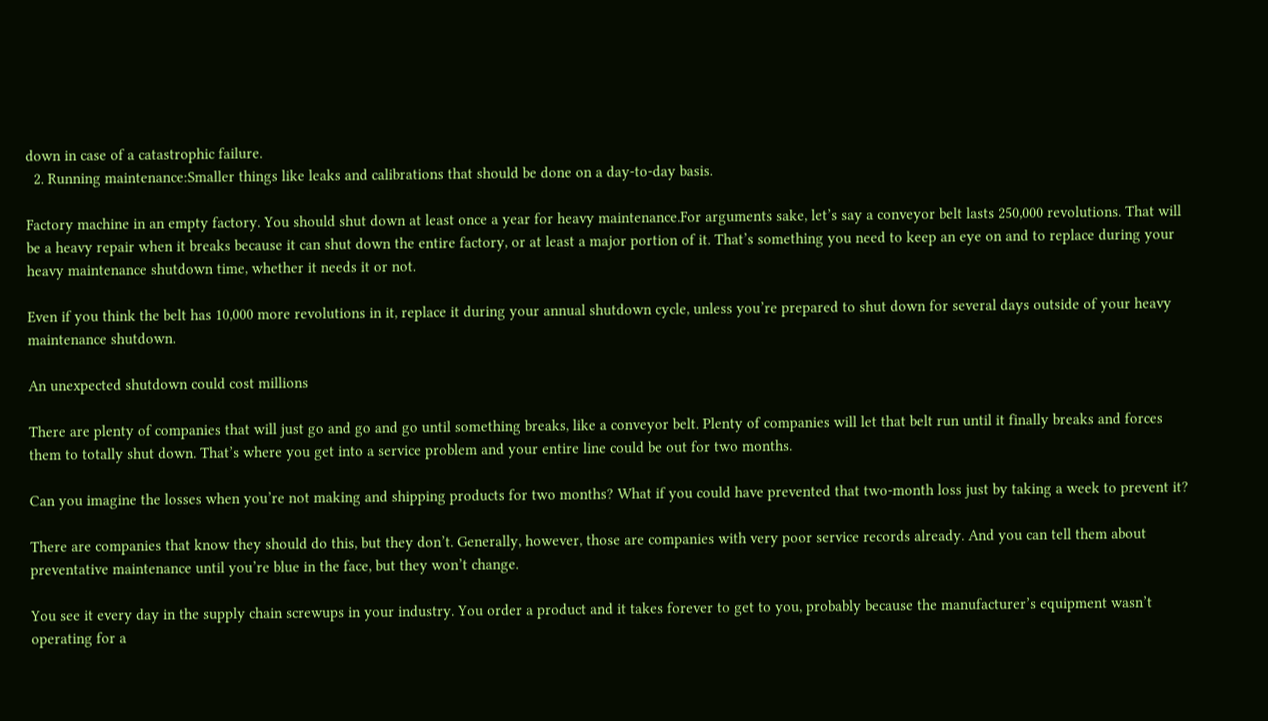down in case of a catastrophic failure.
  2. Running maintenance:Smaller things like leaks and calibrations that should be done on a day-to-day basis.

Factory machine in an empty factory. You should shut down at least once a year for heavy maintenance.For arguments sake, let’s say a conveyor belt lasts 250,000 revolutions. That will be a heavy repair when it breaks because it can shut down the entire factory, or at least a major portion of it. That’s something you need to keep an eye on and to replace during your heavy maintenance shutdown time, whether it needs it or not.

Even if you think the belt has 10,000 more revolutions in it, replace it during your annual shutdown cycle, unless you’re prepared to shut down for several days outside of your heavy maintenance shutdown.

An unexpected shutdown could cost millions

There are plenty of companies that will just go and go and go until something breaks, like a conveyor belt. Plenty of companies will let that belt run until it finally breaks and forces them to totally shut down. That’s where you get into a service problem and your entire line could be out for two months.

Can you imagine the losses when you’re not making and shipping products for two months? What if you could have prevented that two-month loss just by taking a week to prevent it?

There are companies that know they should do this, but they don’t. Generally, however, those are companies with very poor service records already. And you can tell them about preventative maintenance until you’re blue in the face, but they won’t change.

You see it every day in the supply chain screwups in your industry. You order a product and it takes forever to get to you, probably because the manufacturer’s equipment wasn’t operating for a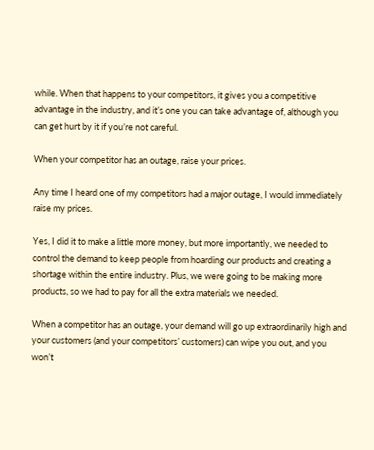while. When that happens to your competitors, it gives you a competitive advantage in the industry, and it’s one you can take advantage of, although you can get hurt by it if you’re not careful.

When your competitor has an outage, raise your prices.

Any time I heard one of my competitors had a major outage, I would immediately raise my prices.

Yes, I did it to make a little more money, but more importantly, we needed to control the demand to keep people from hoarding our products and creating a shortage within the entire industry. Plus, we were going to be making more products, so we had to pay for all the extra materials we needed.

When a competitor has an outage, your demand will go up extraordinarily high and your customers (and your competitors’ customers) can wipe you out, and you won’t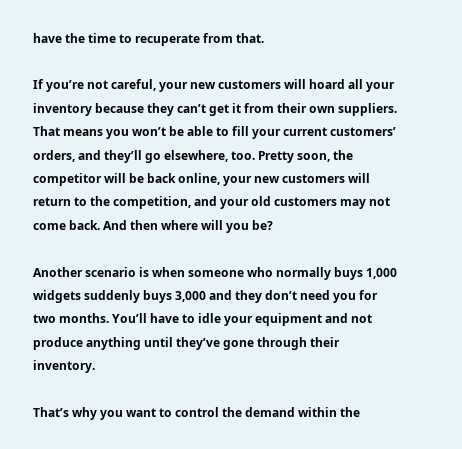have the time to recuperate from that.

If you’re not careful, your new customers will hoard all your inventory because they can’t get it from their own suppliers. That means you won’t be able to fill your current customers’ orders, and they’ll go elsewhere, too. Pretty soon, the competitor will be back online, your new customers will return to the competition, and your old customers may not come back. And then where will you be?

Another scenario is when someone who normally buys 1,000 widgets suddenly buys 3,000 and they don’t need you for two months. You’ll have to idle your equipment and not produce anything until they’ve gone through their inventory.

That’s why you want to control the demand within the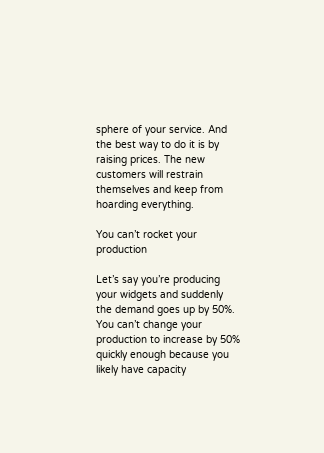sphere of your service. And the best way to do it is by raising prices. The new customers will restrain themselves and keep from hoarding everything.

You can’t rocket your production

Let’s say you’re producing your widgets and suddenly the demand goes up by 50%. You can’t change your production to increase by 50% quickly enough because you likely have capacity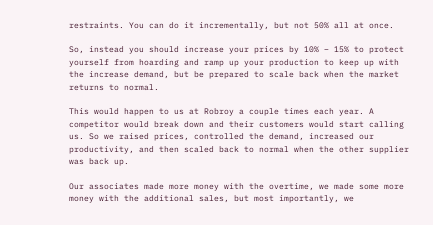restraints. You can do it incrementally, but not 50% all at once.

So, instead you should increase your prices by 10% – 15% to protect yourself from hoarding and ramp up your production to keep up with the increase demand, but be prepared to scale back when the market returns to normal.

This would happen to us at Robroy a couple times each year. A competitor would break down and their customers would start calling us. So we raised prices, controlled the demand, increased our productivity, and then scaled back to normal when the other supplier was back up.

Our associates made more money with the overtime, we made some more money with the additional sales, but most importantly, we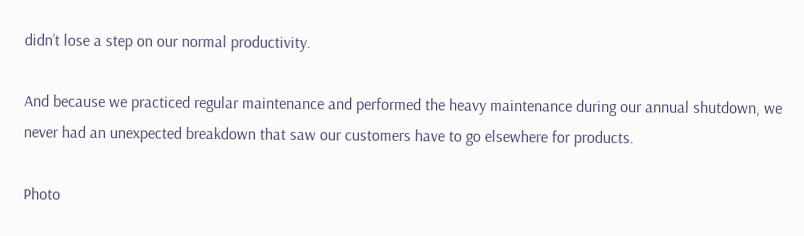didn’t lose a step on our normal productivity.

And because we practiced regular maintenance and performed the heavy maintenance during our annual shutdown, we never had an unexpected breakdown that saw our customers have to go elsewhere for products.

Photo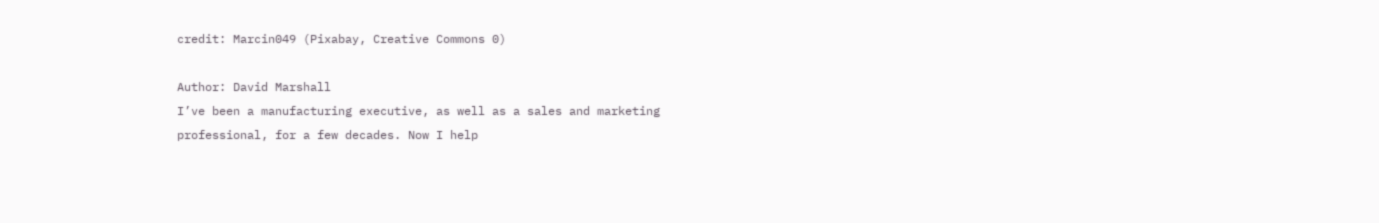credit: Marcin049 (Pixabay, Creative Commons 0)

Author: David Marshall
I’ve been a manufacturing executive, as well as a sales and marketing professional, for a few decades. Now I help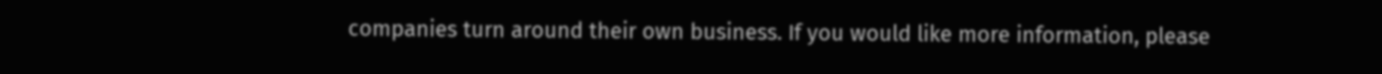companies turn around their own business. If you would like more information, please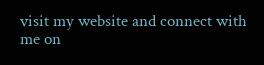visit my website and connect with me on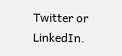Twitter or LinkedIn.